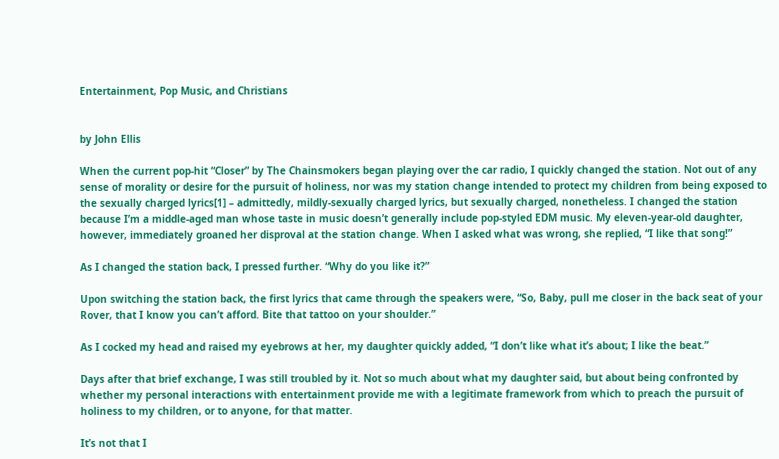Entertainment, Pop Music, and Christians


by John Ellis

When the current pop-hit “Closer” by The Chainsmokers began playing over the car radio, I quickly changed the station. Not out of any sense of morality or desire for the pursuit of holiness, nor was my station change intended to protect my children from being exposed to the sexually charged lyrics[1] – admittedly, mildly-sexually charged lyrics, but sexually charged, nonetheless. I changed the station because I’m a middle-aged man whose taste in music doesn’t generally include pop-styled EDM music. My eleven-year-old daughter, however, immediately groaned her disproval at the station change. When I asked what was wrong, she replied, “I like that song!”

As I changed the station back, I pressed further. “Why do you like it?”

Upon switching the station back, the first lyrics that came through the speakers were, “So, Baby, pull me closer in the back seat of your Rover, that I know you can’t afford. Bite that tattoo on your shoulder.”

As I cocked my head and raised my eyebrows at her, my daughter quickly added, “I don’t like what it’s about; I like the beat.”

Days after that brief exchange, I was still troubled by it. Not so much about what my daughter said, but about being confronted by whether my personal interactions with entertainment provide me with a legitimate framework from which to preach the pursuit of holiness to my children, or to anyone, for that matter.

It’s not that I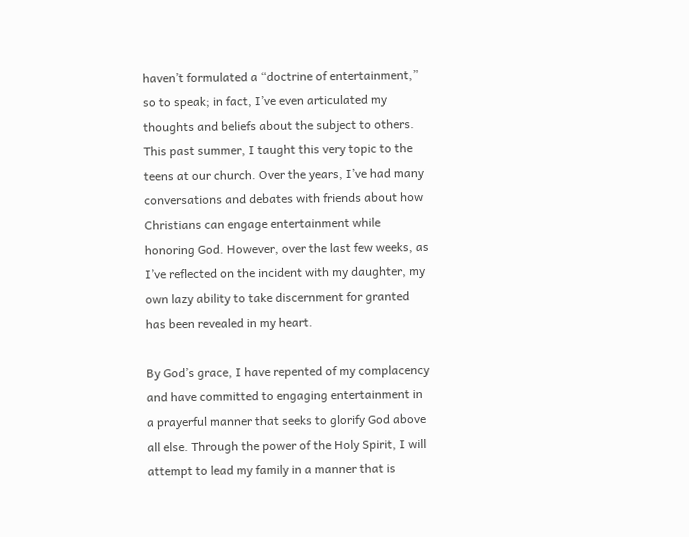haven’t formulated a “doctrine of entertainment,” so to speak; in fact, I’ve even articulated my thoughts and beliefs about the subject to others. This past summer, I taught this very topic to the teens at our church. Over the years, I’ve had many conversations and debates with friends about how Christians can engage entertainment while honoring God. However, over the last few weeks, as I’ve reflected on the incident with my daughter, my own lazy ability to take discernment for granted has been revealed in my heart.

By God’s grace, I have repented of my complacency and have committed to engaging entertainment in a prayerful manner that seeks to glorify God above all else. Through the power of the Holy Spirit, I will attempt to lead my family in a manner that is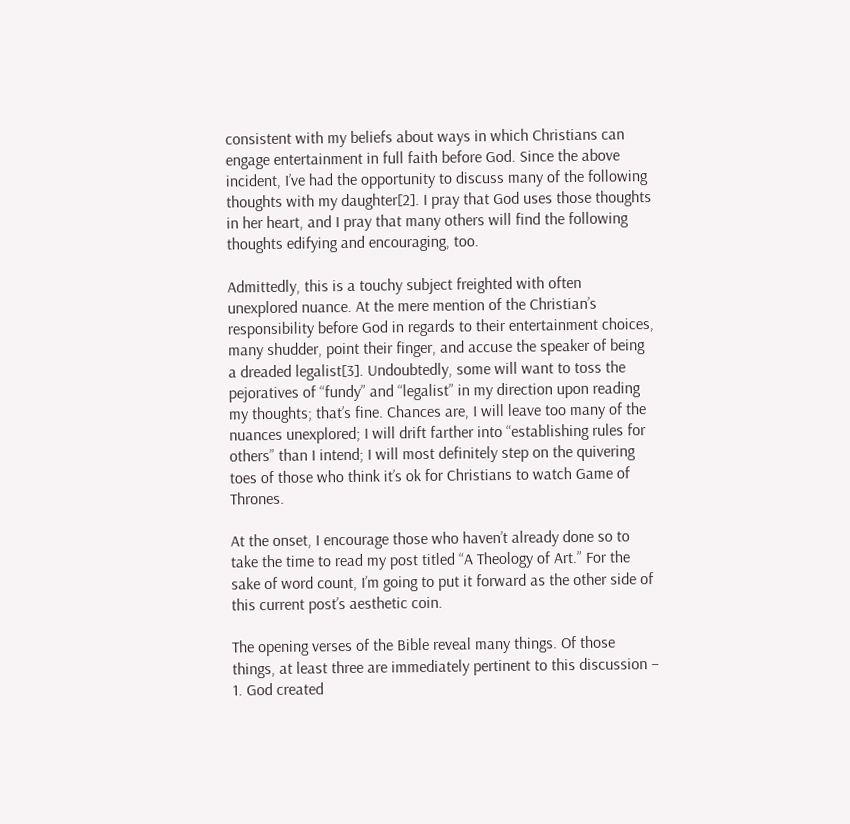consistent with my beliefs about ways in which Christians can engage entertainment in full faith before God. Since the above incident, I’ve had the opportunity to discuss many of the following thoughts with my daughter[2]. I pray that God uses those thoughts in her heart, and I pray that many others will find the following thoughts edifying and encouraging, too.

Admittedly, this is a touchy subject freighted with often unexplored nuance. At the mere mention of the Christian’s responsibility before God in regards to their entertainment choices, many shudder, point their finger, and accuse the speaker of being a dreaded legalist[3]. Undoubtedly, some will want to toss the pejoratives of “fundy” and “legalist” in my direction upon reading my thoughts; that’s fine. Chances are, I will leave too many of the nuances unexplored; I will drift farther into “establishing rules for others” than I intend; I will most definitely step on the quivering toes of those who think it’s ok for Christians to watch Game of Thrones.

At the onset, I encourage those who haven’t already done so to take the time to read my post titled “A Theology of Art.” For the sake of word count, I’m going to put it forward as the other side of this current post’s aesthetic coin.

The opening verses of the Bible reveal many things. Of those things, at least three are immediately pertinent to this discussion – 1. God created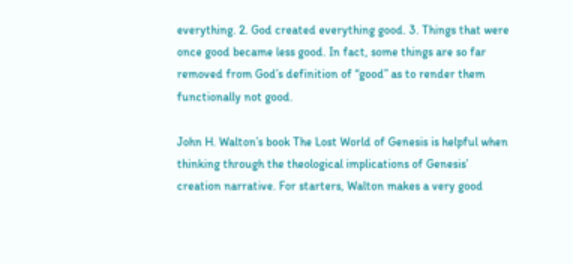everything. 2. God created everything good. 3. Things that were once good became less good. In fact, some things are so far removed from God’s definition of “good” as to render them functionally not good.

John H. Walton’s book The Lost World of Genesis is helpful when thinking through the theological implications of Genesis’ creation narrative. For starters, Walton makes a very good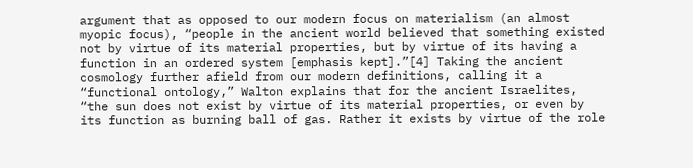argument that as opposed to our modern focus on materialism (an almost myopic focus), “people in the ancient world believed that something existed not by virtue of its material properties, but by virtue of its having a function in an ordered system [emphasis kept].”[4] Taking the ancient cosmology further afield from our modern definitions, calling it a “functional ontology,” Walton explains that for the ancient Israelites, “the sun does not exist by virtue of its material properties, or even by its function as burning ball of gas. Rather it exists by virtue of the role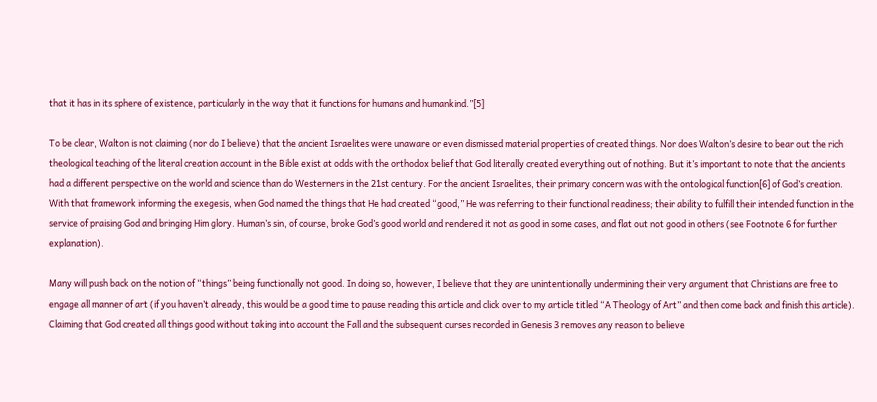that it has in its sphere of existence, particularly in the way that it functions for humans and humankind.”[5]

To be clear, Walton is not claiming (nor do I believe) that the ancient Israelites were unaware or even dismissed material properties of created things. Nor does Walton’s desire to bear out the rich theological teaching of the literal creation account in the Bible exist at odds with the orthodox belief that God literally created everything out of nothing. But it’s important to note that the ancients had a different perspective on the world and science than do Westerners in the 21st century. For the ancient Israelites, their primary concern was with the ontological function[6] of God’s creation. With that framework informing the exegesis, when God named the things that He had created “good,” He was referring to their functional readiness; their ability to fulfill their intended function in the service of praising God and bringing Him glory. Human’s sin, of course, broke God’s good world and rendered it not as good in some cases, and flat out not good in others (see Footnote 6 for further explanation).

Many will push back on the notion of “things” being functionally not good. In doing so, however, I believe that they are unintentionally undermining their very argument that Christians are free to engage all manner of art (if you haven’t already, this would be a good time to pause reading this article and click over to my article titled “A Theology of Art” and then come back and finish this article). Claiming that God created all things good without taking into account the Fall and the subsequent curses recorded in Genesis 3 removes any reason to believe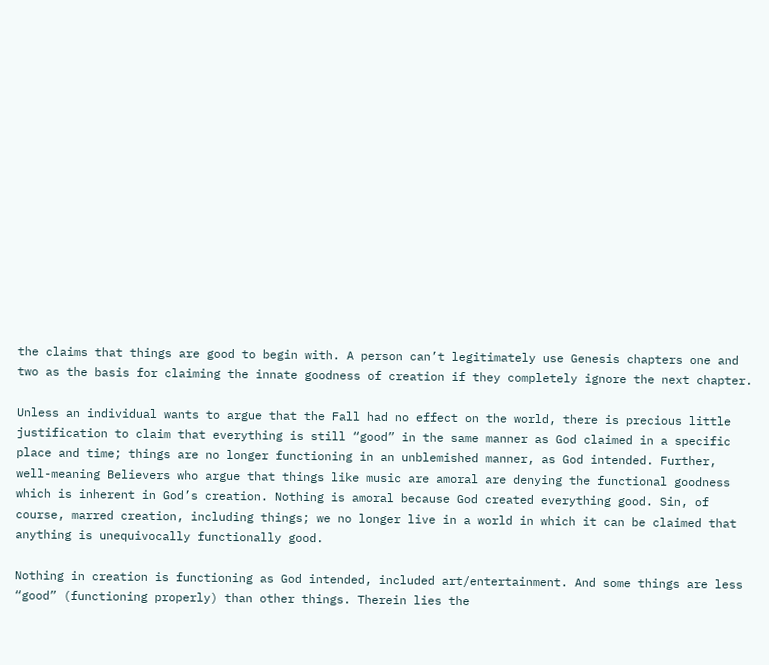the claims that things are good to begin with. A person can’t legitimately use Genesis chapters one and two as the basis for claiming the innate goodness of creation if they completely ignore the next chapter.

Unless an individual wants to argue that the Fall had no effect on the world, there is precious little justification to claim that everything is still “good” in the same manner as God claimed in a specific place and time; things are no longer functioning in an unblemished manner, as God intended. Further, well-meaning Believers who argue that things like music are amoral are denying the functional goodness which is inherent in God’s creation. Nothing is amoral because God created everything good. Sin, of course, marred creation, including things; we no longer live in a world in which it can be claimed that anything is unequivocally functionally good.

Nothing in creation is functioning as God intended, included art/entertainment. And some things are less “good” (functioning properly) than other things. Therein lies the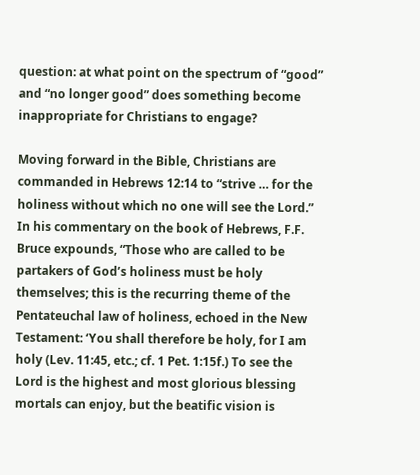question: at what point on the spectrum of “good” and “no longer good” does something become inappropriate for Christians to engage?

Moving forward in the Bible, Christians are commanded in Hebrews 12:14 to “strive … for the holiness without which no one will see the Lord.” In his commentary on the book of Hebrews, F.F. Bruce expounds, “Those who are called to be partakers of God’s holiness must be holy themselves; this is the recurring theme of the Pentateuchal law of holiness, echoed in the New Testament: ‘You shall therefore be holy, for I am holy (Lev. 11:45, etc.; cf. 1 Pet. 1:15f.) To see the Lord is the highest and most glorious blessing mortals can enjoy, but the beatific vision is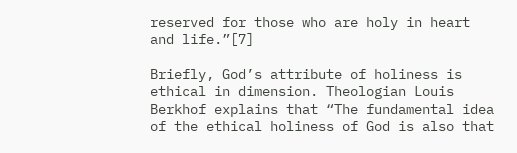reserved for those who are holy in heart and life.”[7]

Briefly, God’s attribute of holiness is ethical in dimension. Theologian Louis Berkhof explains that “The fundamental idea of the ethical holiness of God is also that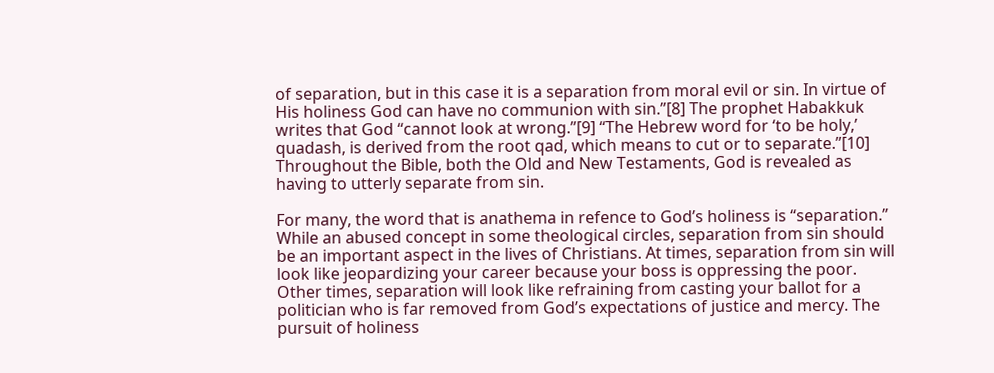of separation, but in this case it is a separation from moral evil or sin. In virtue of His holiness God can have no communion with sin.”[8] The prophet Habakkuk writes that God “cannot look at wrong.”[9] “The Hebrew word for ‘to be holy,’ quadash, is derived from the root qad, which means to cut or to separate.”[10] Throughout the Bible, both the Old and New Testaments, God is revealed as having to utterly separate from sin.

For many, the word that is anathema in refence to God’s holiness is “separation.” While an abused concept in some theological circles, separation from sin should be an important aspect in the lives of Christians. At times, separation from sin will look like jeopardizing your career because your boss is oppressing the poor. Other times, separation will look like refraining from casting your ballot for a politician who is far removed from God’s expectations of justice and mercy. The pursuit of holiness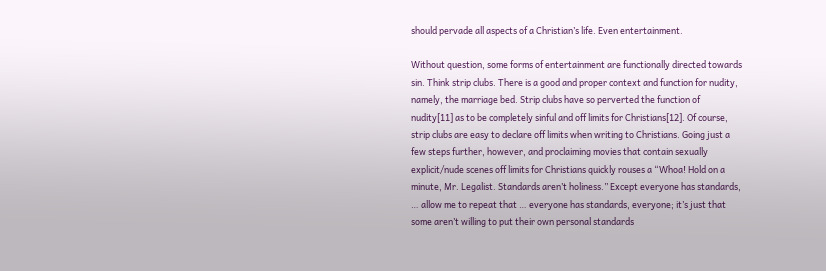should pervade all aspects of a Christian’s life. Even entertainment.

Without question, some forms of entertainment are functionally directed towards sin. Think strip clubs. There is a good and proper context and function for nudity, namely, the marriage bed. Strip clubs have so perverted the function of nudity[11] as to be completely sinful and off limits for Christians[12]. Of course, strip clubs are easy to declare off limits when writing to Christians. Going just a few steps further, however, and proclaiming movies that contain sexually explicit/nude scenes off limits for Christians quickly rouses a “Whoa! Hold on a minute, Mr. Legalist. Standards aren’t holiness.” Except everyone has standards, … allow me to repeat that … everyone has standards, everyone; it’s just that some aren’t willing to put their own personal standards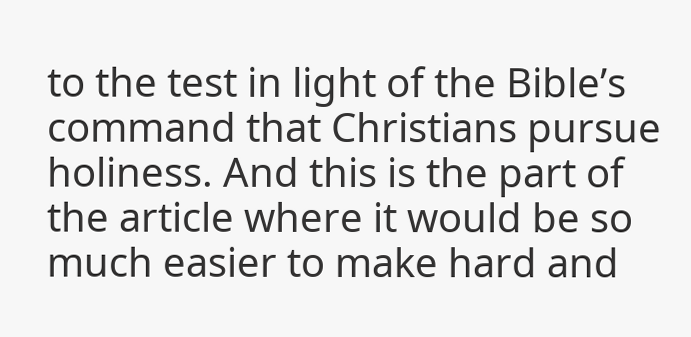to the test in light of the Bible’s command that Christians pursue holiness. And this is the part of the article where it would be so much easier to make hard and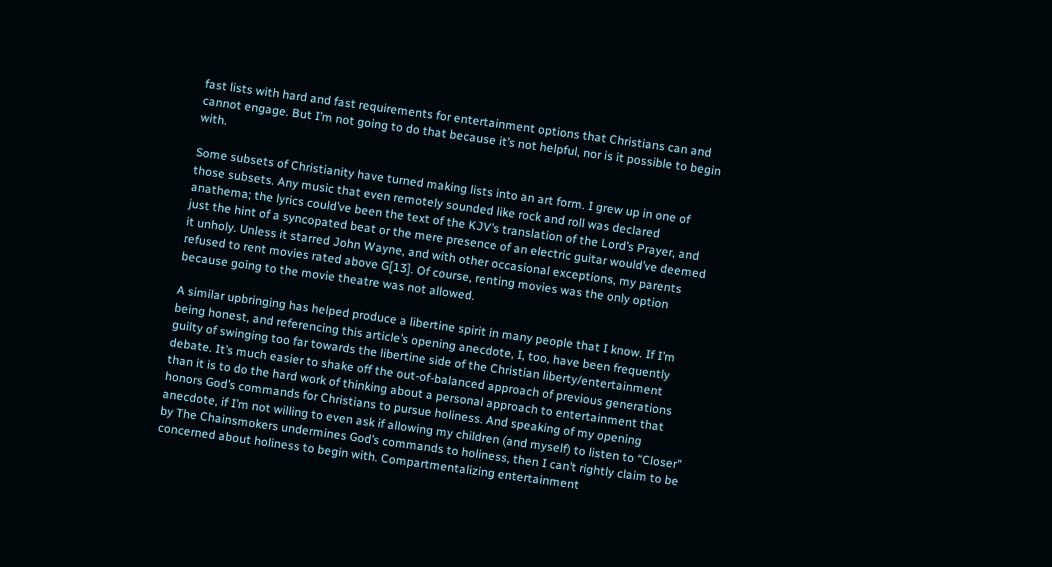fast lists with hard and fast requirements for entertainment options that Christians can and cannot engage. But I’m not going to do that because it’s not helpful, nor is it possible to begin with.

Some subsets of Christianity have turned making lists into an art form. I grew up in one of those subsets. Any music that even remotely sounded like rock and roll was declared anathema; the lyrics could’ve been the text of the KJV’s translation of the Lord’s Prayer, and just the hint of a syncopated beat or the mere presence of an electric guitar would’ve deemed it unholy. Unless it starred John Wayne, and with other occasional exceptions, my parents refused to rent movies rated above G[13]. Of course, renting movies was the only option because going to the movie theatre was not allowed.

A similar upbringing has helped produce a libertine spirit in many people that I know. If I’m being honest, and referencing this article’s opening anecdote, I, too, have been frequently guilty of swinging too far towards the libertine side of the Christian liberty/entertainment debate. It’s much easier to shake off the out-of-balanced approach of previous generations than it is to do the hard work of thinking about a personal approach to entertainment that honors God’s commands for Christians to pursue holiness. And speaking of my opening anecdote, if I’m not willing to even ask if allowing my children (and myself) to listen to “Closer” by The Chainsmokers undermines God’s commands to holiness, then I can’t rightly claim to be concerned about holiness to begin with. Compartmentalizing entertainment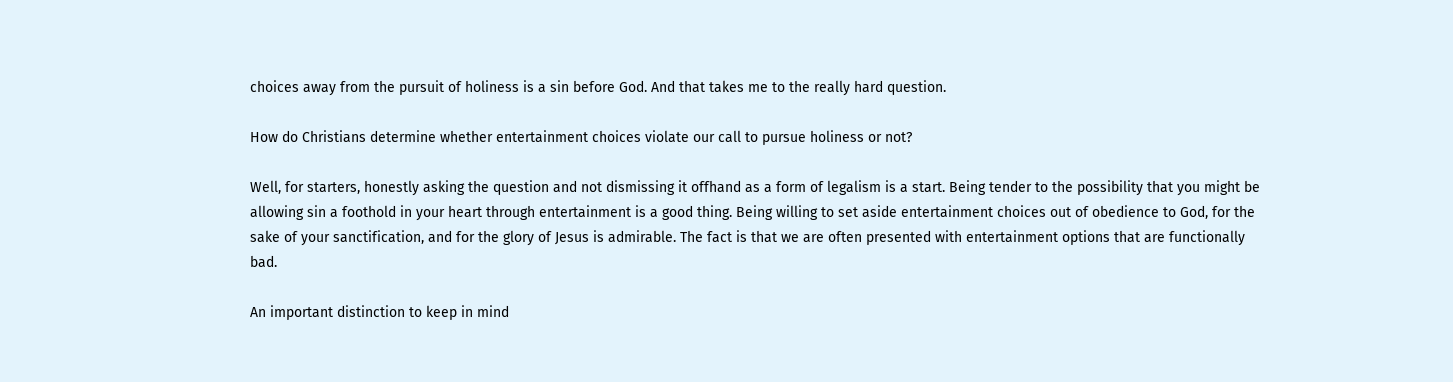choices away from the pursuit of holiness is a sin before God. And that takes me to the really hard question.

How do Christians determine whether entertainment choices violate our call to pursue holiness or not?

Well, for starters, honestly asking the question and not dismissing it offhand as a form of legalism is a start. Being tender to the possibility that you might be allowing sin a foothold in your heart through entertainment is a good thing. Being willing to set aside entertainment choices out of obedience to God, for the sake of your sanctification, and for the glory of Jesus is admirable. The fact is that we are often presented with entertainment options that are functionally bad.

An important distinction to keep in mind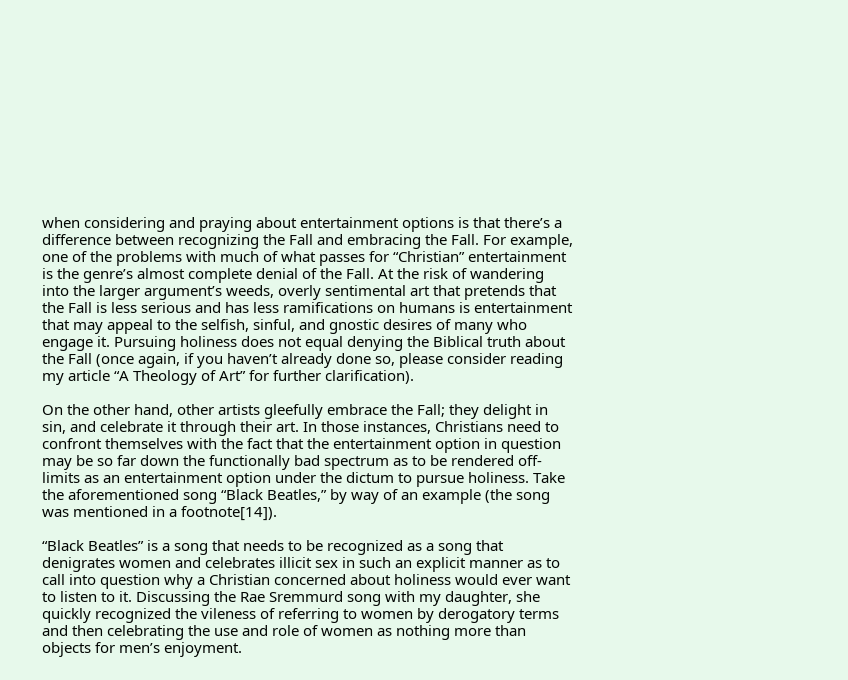when considering and praying about entertainment options is that there’s a difference between recognizing the Fall and embracing the Fall. For example, one of the problems with much of what passes for “Christian” entertainment is the genre’s almost complete denial of the Fall. At the risk of wandering into the larger argument’s weeds, overly sentimental art that pretends that the Fall is less serious and has less ramifications on humans is entertainment that may appeal to the selfish, sinful, and gnostic desires of many who engage it. Pursuing holiness does not equal denying the Biblical truth about the Fall (once again, if you haven’t already done so, please consider reading my article “A Theology of Art” for further clarification).

On the other hand, other artists gleefully embrace the Fall; they delight in sin, and celebrate it through their art. In those instances, Christians need to confront themselves with the fact that the entertainment option in question may be so far down the functionally bad spectrum as to be rendered off-limits as an entertainment option under the dictum to pursue holiness. Take the aforementioned song “Black Beatles,” by way of an example (the song was mentioned in a footnote[14]).

“Black Beatles” is a song that needs to be recognized as a song that denigrates women and celebrates illicit sex in such an explicit manner as to call into question why a Christian concerned about holiness would ever want to listen to it. Discussing the Rae Sremmurd song with my daughter, she quickly recognized the vileness of referring to women by derogatory terms and then celebrating the use and role of women as nothing more than objects for men’s enjoyment.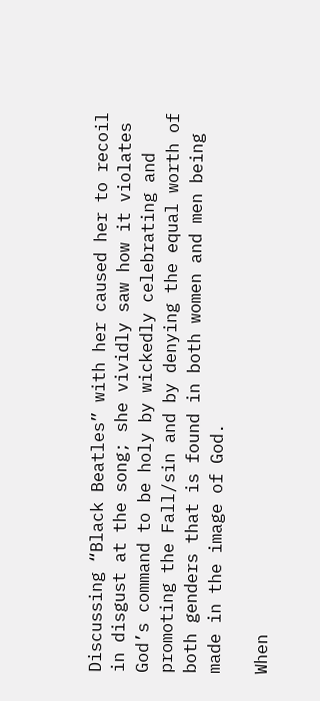Discussing “Black Beatles” with her caused her to recoil in disgust at the song; she vividly saw how it violates God’s command to be holy by wickedly celebrating and promoting the Fall/sin and by denying the equal worth of both genders that is found in both women and men being made in the image of God.

When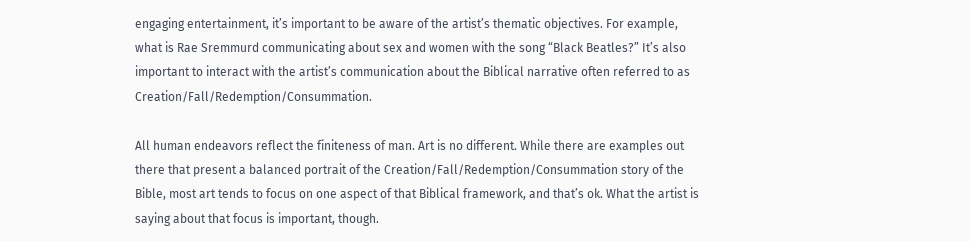engaging entertainment, it’s important to be aware of the artist’s thematic objectives. For example, what is Rae Sremmurd communicating about sex and women with the song “Black Beatles?” It’s also important to interact with the artist’s communication about the Biblical narrative often referred to as Creation/Fall/Redemption/Consummation.

All human endeavors reflect the finiteness of man. Art is no different. While there are examples out there that present a balanced portrait of the Creation/Fall/Redemption/Consummation story of the Bible, most art tends to focus on one aspect of that Biblical framework, and that’s ok. What the artist is saying about that focus is important, though.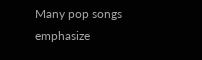Many pop songs emphasize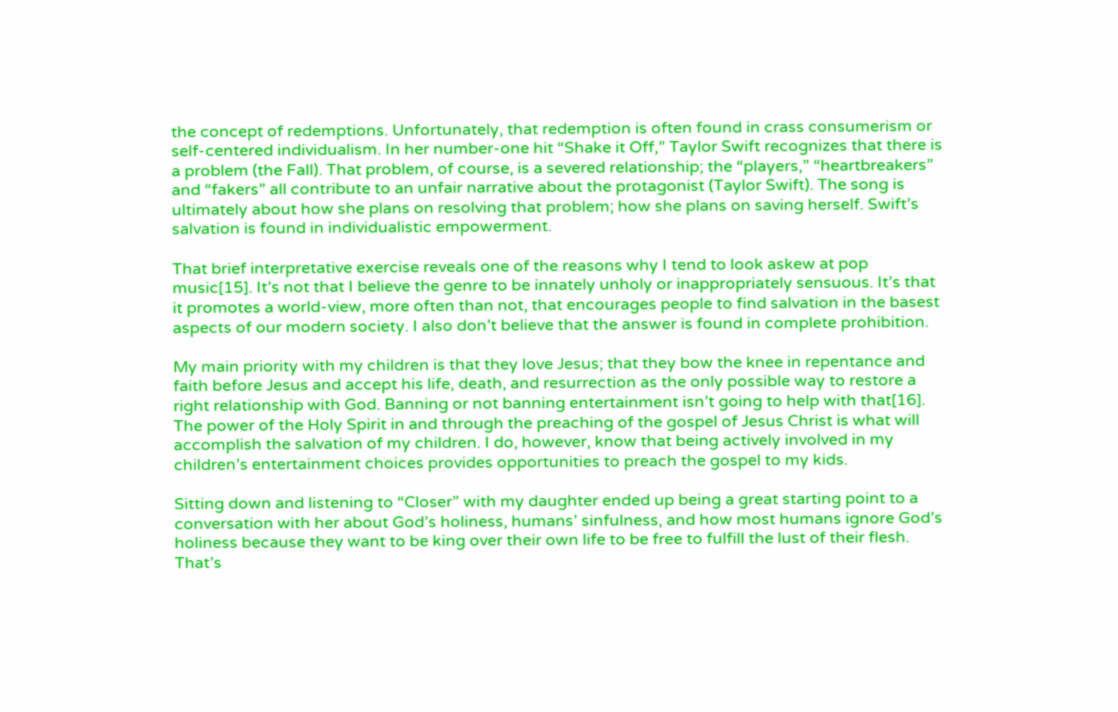the concept of redemptions. Unfortunately, that redemption is often found in crass consumerism or self-centered individualism. In her number-one hit “Shake it Off,” Taylor Swift recognizes that there is a problem (the Fall). That problem, of course, is a severed relationship; the “players,” “heartbreakers” and “fakers” all contribute to an unfair narrative about the protagonist (Taylor Swift). The song is ultimately about how she plans on resolving that problem; how she plans on saving herself. Swift’s salvation is found in individualistic empowerment.

That brief interpretative exercise reveals one of the reasons why I tend to look askew at pop music[15]. It’s not that I believe the genre to be innately unholy or inappropriately sensuous. It’s that it promotes a world-view, more often than not, that encourages people to find salvation in the basest aspects of our modern society. I also don’t believe that the answer is found in complete prohibition.

My main priority with my children is that they love Jesus; that they bow the knee in repentance and faith before Jesus and accept his life, death, and resurrection as the only possible way to restore a right relationship with God. Banning or not banning entertainment isn’t going to help with that[16]. The power of the Holy Spirit in and through the preaching of the gospel of Jesus Christ is what will accomplish the salvation of my children. I do, however, know that being actively involved in my children’s entertainment choices provides opportunities to preach the gospel to my kids.

Sitting down and listening to “Closer” with my daughter ended up being a great starting point to a conversation with her about God’s holiness, humans’ sinfulness, and how most humans ignore God’s holiness because they want to be king over their own life to be free to fulfill the lust of their flesh. That’s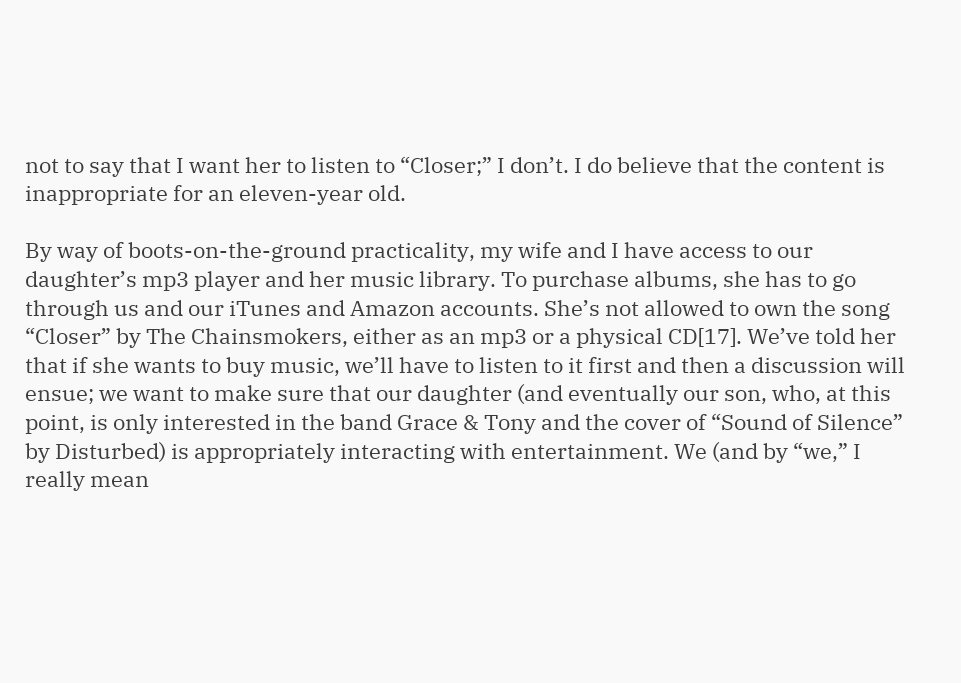not to say that I want her to listen to “Closer;” I don’t. I do believe that the content is inappropriate for an eleven-year old.

By way of boots-on-the-ground practicality, my wife and I have access to our daughter’s mp3 player and her music library. To purchase albums, she has to go through us and our iTunes and Amazon accounts. She’s not allowed to own the song “Closer” by The Chainsmokers, either as an mp3 or a physical CD[17]. We’ve told her that if she wants to buy music, we’ll have to listen to it first and then a discussion will ensue; we want to make sure that our daughter (and eventually our son, who, at this point, is only interested in the band Grace & Tony and the cover of “Sound of Silence” by Disturbed) is appropriately interacting with entertainment. We (and by “we,” I really mean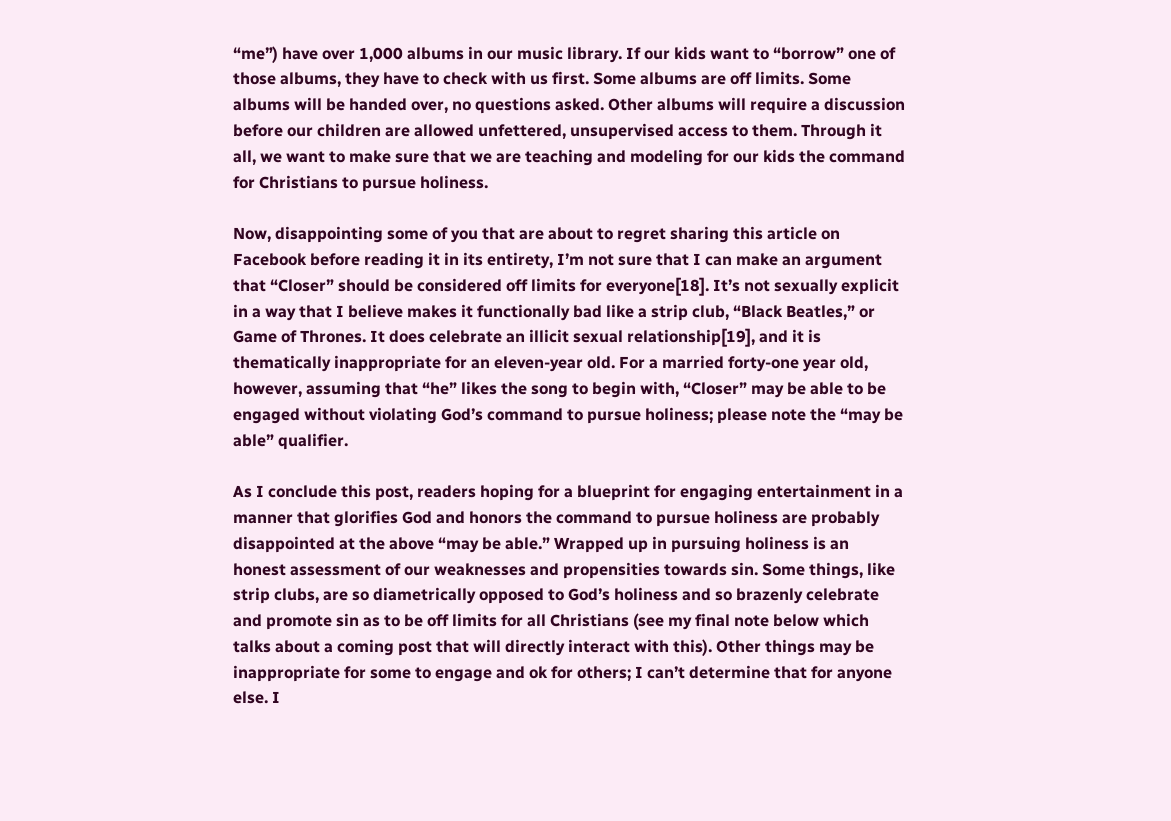“me”) have over 1,000 albums in our music library. If our kids want to “borrow” one of those albums, they have to check with us first. Some albums are off limits. Some albums will be handed over, no questions asked. Other albums will require a discussion before our children are allowed unfettered, unsupervised access to them. Through it all, we want to make sure that we are teaching and modeling for our kids the command for Christians to pursue holiness.

Now, disappointing some of you that are about to regret sharing this article on Facebook before reading it in its entirety, I’m not sure that I can make an argument that “Closer” should be considered off limits for everyone[18]. It’s not sexually explicit in a way that I believe makes it functionally bad like a strip club, “Black Beatles,” or Game of Thrones. It does celebrate an illicit sexual relationship[19], and it is thematically inappropriate for an eleven-year old. For a married forty-one year old, however, assuming that “he” likes the song to begin with, “Closer” may be able to be engaged without violating God’s command to pursue holiness; please note the “may be able” qualifier.

As I conclude this post, readers hoping for a blueprint for engaging entertainment in a manner that glorifies God and honors the command to pursue holiness are probably disappointed at the above “may be able.” Wrapped up in pursuing holiness is an honest assessment of our weaknesses and propensities towards sin. Some things, like strip clubs, are so diametrically opposed to God’s holiness and so brazenly celebrate and promote sin as to be off limits for all Christians (see my final note below which talks about a coming post that will directly interact with this). Other things may be inappropriate for some to engage and ok for others; I can’t determine that for anyone else. I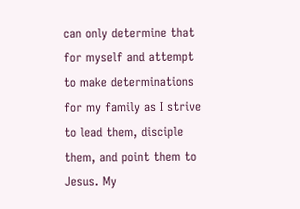can only determine that for myself and attempt to make determinations for my family as I strive to lead them, disciple them, and point them to Jesus. My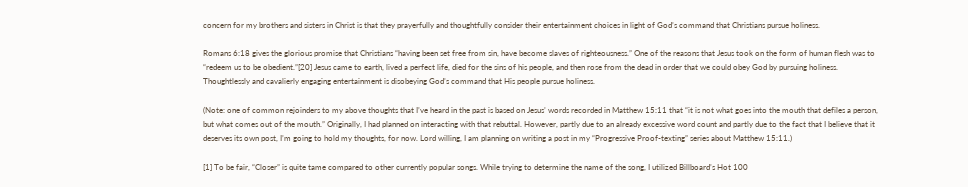concern for my brothers and sisters in Christ is that they prayerfully and thoughtfully consider their entertainment choices in light of God’s command that Christians pursue holiness.

Romans 6:18 gives the glorious promise that Christians “having been set free from sin, have become slaves of righteousness.” One of the reasons that Jesus took on the form of human flesh was to “redeem us to be obedient.”[20] Jesus came to earth, lived a perfect life, died for the sins of his people, and then rose from the dead in order that we could obey God by pursuing holiness. Thoughtlessly and cavalierly engaging entertainment is disobeying God’s command that His people pursue holiness.

(Note: one of common rejoinders to my above thoughts that I’ve heard in the past is based on Jesus’ words recorded in Matthew 15:11 that “it is not what goes into the mouth that defiles a person, but what comes out of the mouth.” Originally, I had planned on interacting with that rebuttal. However, partly due to an already excessive word count and partly due to the fact that I believe that it deserves its own post, I’m going to hold my thoughts, for now. Lord willing, I am planning on writing a post in my “Progressive Proof-texting” series about Matthew 15:11.)

[1] To be fair, “Closer” is quite tame compared to other currently popular songs. While trying to determine the name of the song, I utilized Billboard’s Hot 100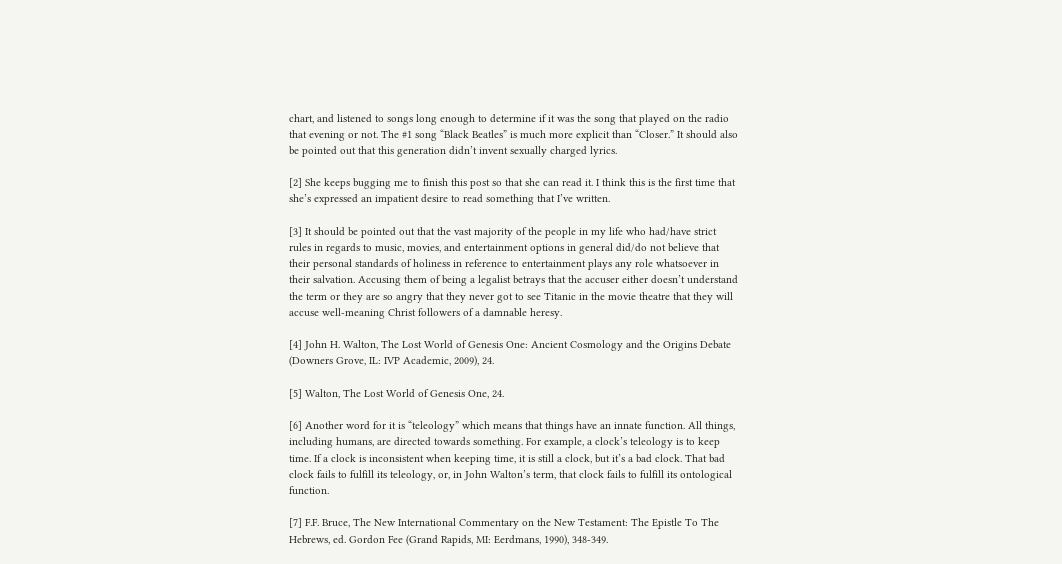chart, and listened to songs long enough to determine if it was the song that played on the radio that evening or not. The #1 song “Black Beatles” is much more explicit than “Closer.” It should also be pointed out that this generation didn’t invent sexually charged lyrics.

[2] She keeps bugging me to finish this post so that she can read it. I think this is the first time that she’s expressed an impatient desire to read something that I’ve written.

[3] It should be pointed out that the vast majority of the people in my life who had/have strict rules in regards to music, movies, and entertainment options in general did/do not believe that their personal standards of holiness in reference to entertainment plays any role whatsoever in their salvation. Accusing them of being a legalist betrays that the accuser either doesn’t understand the term or they are so angry that they never got to see Titanic in the movie theatre that they will accuse well-meaning Christ followers of a damnable heresy.

[4] John H. Walton, The Lost World of Genesis One: Ancient Cosmology and the Origins Debate (Downers Grove, IL: IVP Academic, 2009), 24.

[5] Walton, The Lost World of Genesis One, 24.

[6] Another word for it is “teleology” which means that things have an innate function. All things, including humans, are directed towards something. For example, a clock’s teleology is to keep time. If a clock is inconsistent when keeping time, it is still a clock, but it’s a bad clock. That bad clock fails to fulfill its teleology, or, in John Walton’s term, that clock fails to fulfill its ontological function.

[7] F.F. Bruce, The New International Commentary on the New Testament: The Epistle To The Hebrews, ed. Gordon Fee (Grand Rapids, MI: Eerdmans, 1990), 348-349.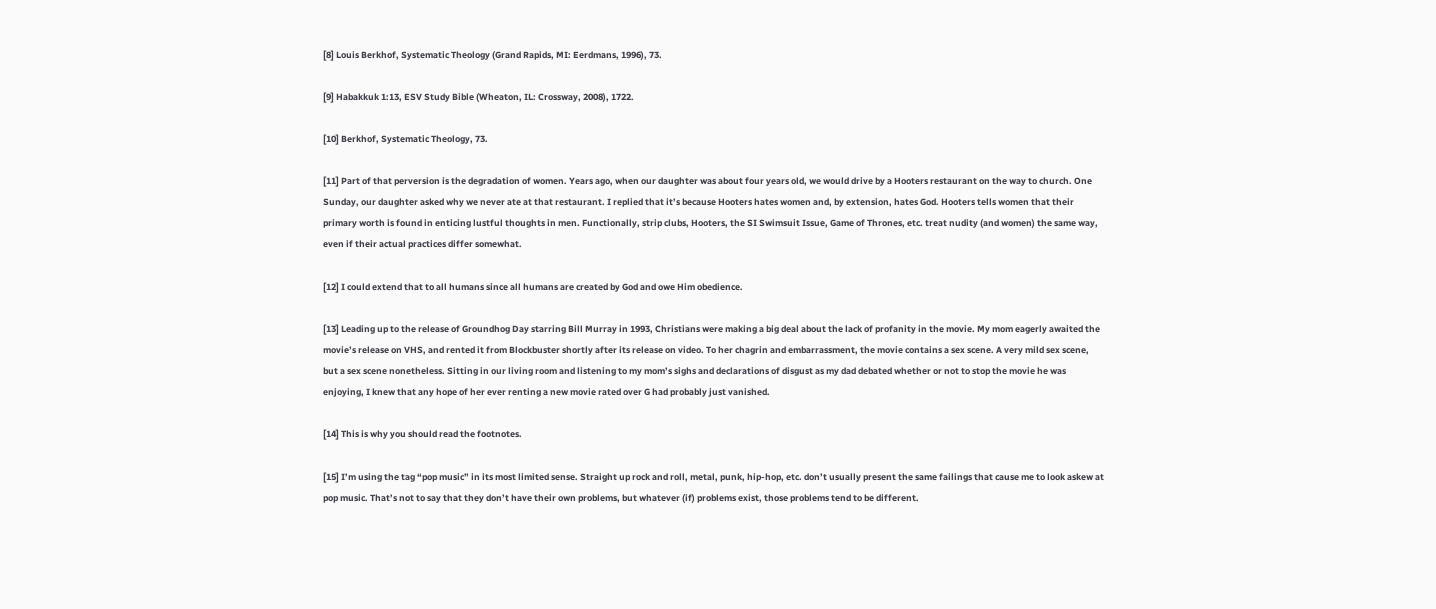[8] Louis Berkhof, Systematic Theology (Grand Rapids, MI: Eerdmans, 1996), 73.

[9] Habakkuk 1:13, ESV Study Bible (Wheaton, IL: Crossway, 2008), 1722.

[10] Berkhof, Systematic Theology, 73.

[11] Part of that perversion is the degradation of women. Years ago, when our daughter was about four years old, we would drive by a Hooters restaurant on the way to church. One Sunday, our daughter asked why we never ate at that restaurant. I replied that it’s because Hooters hates women and, by extension, hates God. Hooters tells women that their primary worth is found in enticing lustful thoughts in men. Functionally, strip clubs, Hooters, the SI Swimsuit Issue, Game of Thrones, etc. treat nudity (and women) the same way, even if their actual practices differ somewhat.

[12] I could extend that to all humans since all humans are created by God and owe Him obedience.

[13] Leading up to the release of Groundhog Day starring Bill Murray in 1993, Christians were making a big deal about the lack of profanity in the movie. My mom eagerly awaited the movie’s release on VHS, and rented it from Blockbuster shortly after its release on video. To her chagrin and embarrassment, the movie contains a sex scene. A very mild sex scene, but a sex scene nonetheless. Sitting in our living room and listening to my mom’s sighs and declarations of disgust as my dad debated whether or not to stop the movie he was enjoying, I knew that any hope of her ever renting a new movie rated over G had probably just vanished.

[14] This is why you should read the footnotes.

[15] I’m using the tag “pop music” in its most limited sense. Straight up rock and roll, metal, punk, hip-hop, etc. don’t usually present the same failings that cause me to look askew at pop music. That’s not to say that they don’t have their own problems, but whatever (if) problems exist, those problems tend to be different.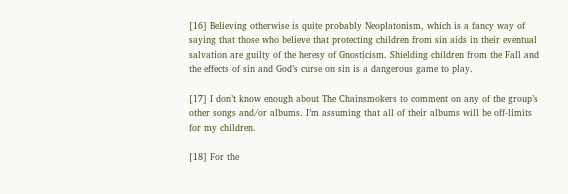[16] Believing otherwise is quite probably Neoplatonism, which is a fancy way of saying that those who believe that protecting children from sin aids in their eventual salvation are guilty of the heresy of Gnosticism. Shielding children from the Fall and the effects of sin and God’s curse on sin is a dangerous game to play.

[17] I don’t know enough about The Chainsmokers to comment on any of the group’s other songs and/or albums. I’m assuming that all of their albums will be off-limits for my children.

[18] For the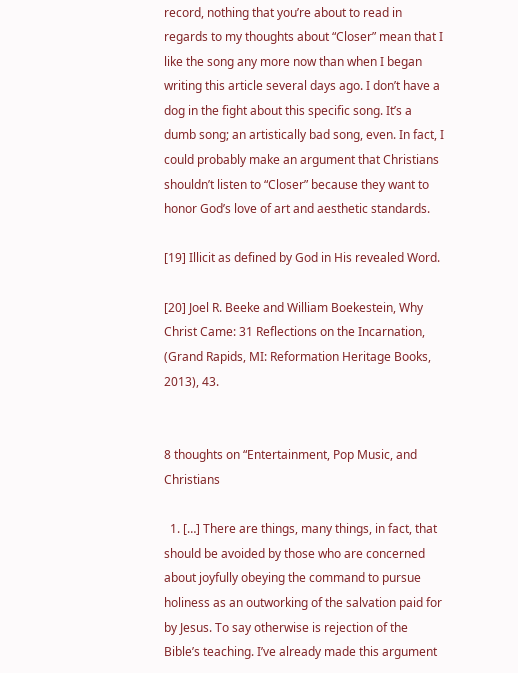record, nothing that you’re about to read in regards to my thoughts about “Closer” mean that I like the song any more now than when I began writing this article several days ago. I don’t have a dog in the fight about this specific song. It’s a dumb song; an artistically bad song, even. In fact, I could probably make an argument that Christians shouldn’t listen to “Closer” because they want to honor God’s love of art and aesthetic standards.

[19] Illicit as defined by God in His revealed Word.

[20] Joel R. Beeke and William Boekestein, Why Christ Came: 31 Reflections on the Incarnation, (Grand Rapids, MI: Reformation Heritage Books, 2013), 43.


8 thoughts on “Entertainment, Pop Music, and Christians

  1. […] There are things, many things, in fact, that should be avoided by those who are concerned about joyfully obeying the command to pursue holiness as an outworking of the salvation paid for by Jesus. To say otherwise is rejection of the Bible’s teaching. I’ve already made this argument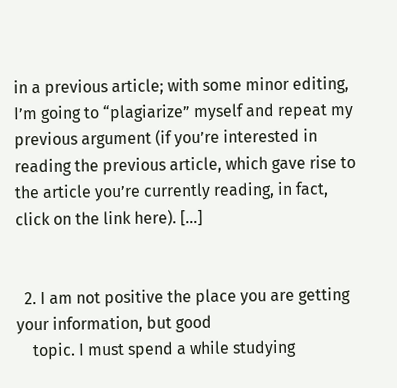in a previous article; with some minor editing, I’m going to “plagiarize” myself and repeat my previous argument (if you’re interested in reading the previous article, which gave rise to the article you’re currently reading, in fact, click on the link here). […]


  2. I am not positive the place you are getting your information, but good
    topic. I must spend a while studying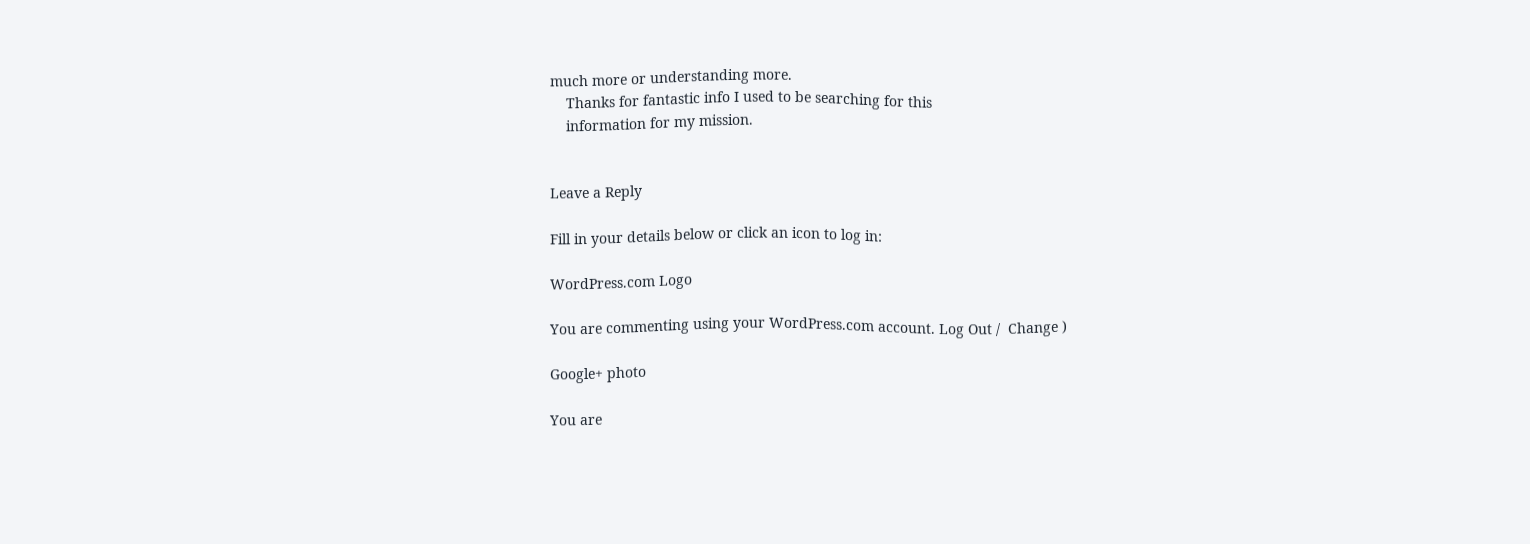much more or understanding more.
    Thanks for fantastic info I used to be searching for this
    information for my mission.


Leave a Reply

Fill in your details below or click an icon to log in:

WordPress.com Logo

You are commenting using your WordPress.com account. Log Out /  Change )

Google+ photo

You are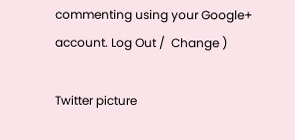commenting using your Google+ account. Log Out /  Change )

Twitter picture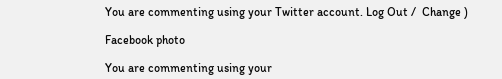You are commenting using your Twitter account. Log Out /  Change )

Facebook photo

You are commenting using your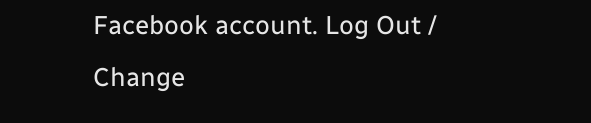Facebook account. Log Out /  Change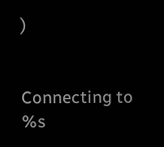)


Connecting to %s